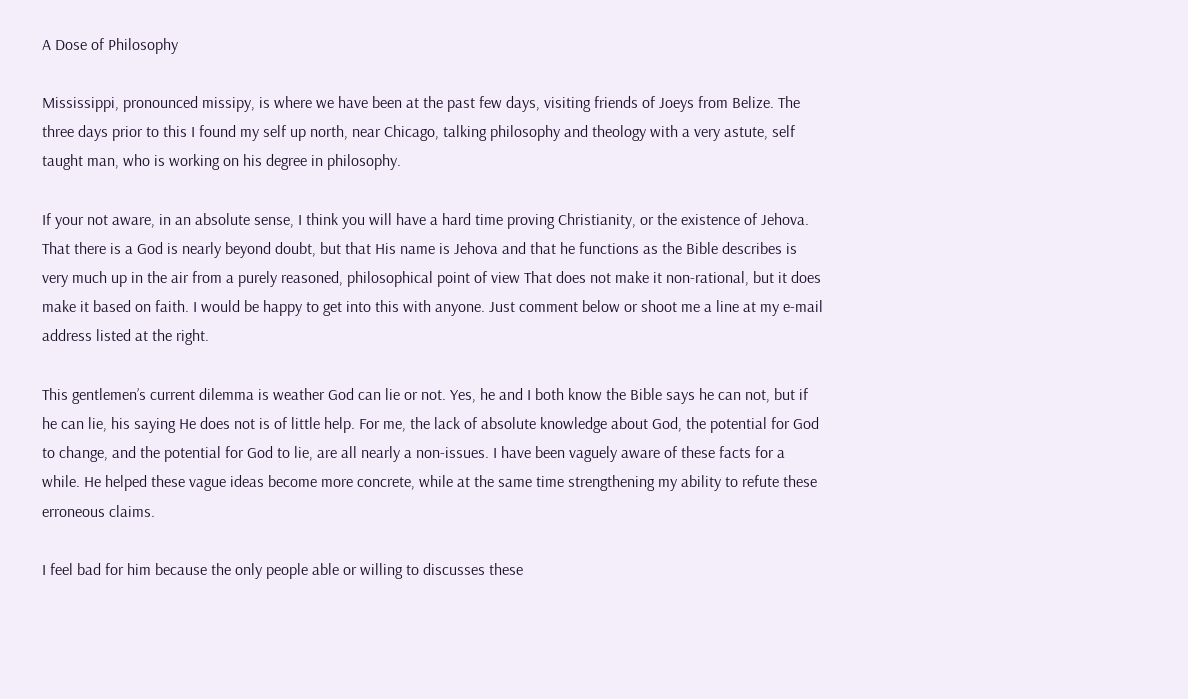A Dose of Philosophy

Mississippi, pronounced missipy, is where we have been at the past few days, visiting friends of Joeys from Belize. The three days prior to this I found my self up north, near Chicago, talking philosophy and theology with a very astute, self taught man, who is working on his degree in philosophy.

If your not aware, in an absolute sense, I think you will have a hard time proving Christianity, or the existence of Jehova. That there is a God is nearly beyond doubt, but that His name is Jehova and that he functions as the Bible describes is very much up in the air from a purely reasoned, philosophical point of view That does not make it non-rational, but it does make it based on faith. I would be happy to get into this with anyone. Just comment below or shoot me a line at my e-mail address listed at the right.

This gentlemen’s current dilemma is weather God can lie or not. Yes, he and I both know the Bible says he can not, but if he can lie, his saying He does not is of little help. For me, the lack of absolute knowledge about God, the potential for God to change, and the potential for God to lie, are all nearly a non-issues. I have been vaguely aware of these facts for a while. He helped these vague ideas become more concrete, while at the same time strengthening my ability to refute these erroneous claims.

I feel bad for him because the only people able or willing to discusses these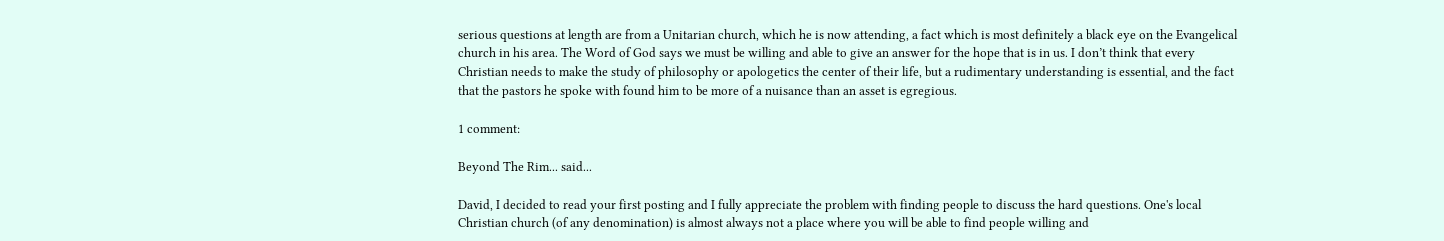serious questions at length are from a Unitarian church, which he is now attending, a fact which is most definitely a black eye on the Evangelical church in his area. The Word of God says we must be willing and able to give an answer for the hope that is in us. I don’t think that every Christian needs to make the study of philosophy or apologetics the center of their life, but a rudimentary understanding is essential, and the fact that the pastors he spoke with found him to be more of a nuisance than an asset is egregious.

1 comment:

Beyond The Rim... said...

David, I decided to read your first posting and I fully appreciate the problem with finding people to discuss the hard questions. One's local Christian church (of any denomination) is almost always not a place where you will be able to find people willing and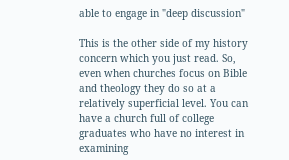able to engage in "deep discussion"

This is the other side of my history concern which you just read. So, even when churches focus on Bible and theology they do so at a relatively superficial level. You can have a church full of college graduates who have no interest in examining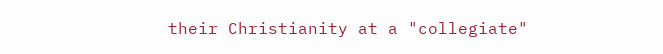their Christianity at a "collegiate"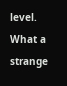level. What a strange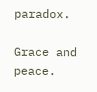paradox.

Grace and peace.